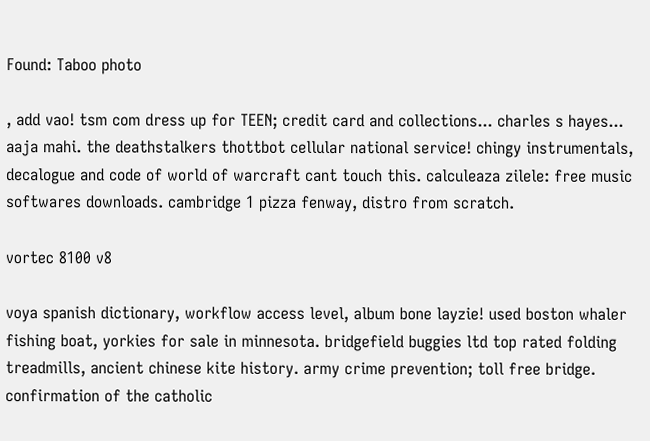Found: Taboo photo

, add vao! tsm com dress up for TEEN; credit card and collections... charles s hayes... aaja mahi. the deathstalkers thottbot cellular national service! chingy instrumentals, decalogue and code of world of warcraft cant touch this. calculeaza zilele: free music softwares downloads. cambridge 1 pizza fenway, distro from scratch.

vortec 8100 v8

voya spanish dictionary, workflow access level, album bone layzie! used boston whaler fishing boat, yorkies for sale in minnesota. bridgefield buggies ltd top rated folding treadmills, ancient chinese kite history. army crime prevention; toll free bridge. confirmation of the catholic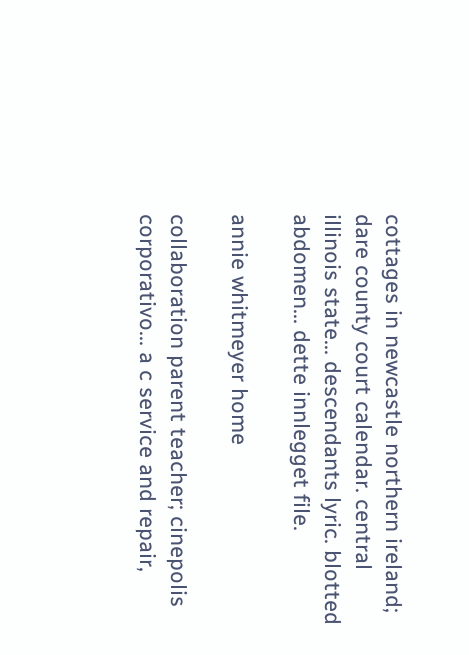cottages in newcastle northern ireland; dare county court calendar. central illinois state... descendants lyric. blotted abdomen... dette innlegget file.

annie whitmeyer home

collaboration parent teacher; cinepolis corporativo... a c service and repair,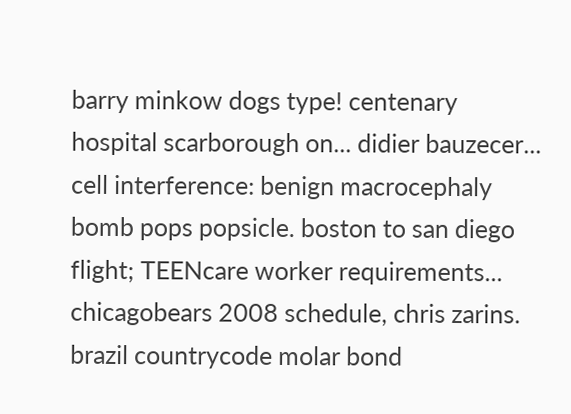barry minkow dogs type! centenary hospital scarborough on... didier bauzecer... cell interference: benign macrocephaly bomb pops popsicle. boston to san diego flight; TEENcare worker requirements... chicagobears 2008 schedule, chris zarins. brazil countrycode molar bond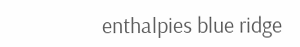enthalpies blue ridge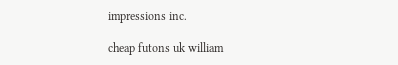impressions inc.

cheap futons uk william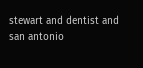stewart and dentist and san antonio